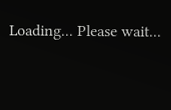Loading... Please wait...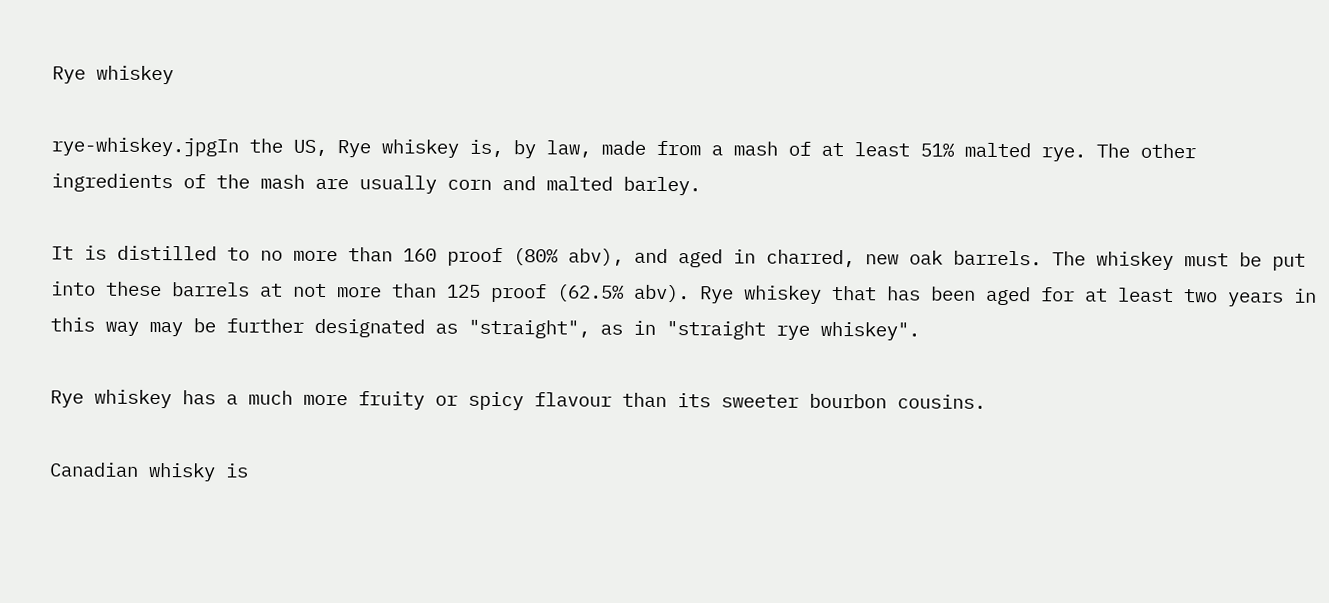Rye whiskey

rye-whiskey.jpgIn the US, Rye whiskey is, by law, made from a mash of at least 51% malted rye. The other ingredients of the mash are usually corn and malted barley.

It is distilled to no more than 160 proof (80% abv), and aged in charred, new oak barrels. The whiskey must be put into these barrels at not more than 125 proof (62.5% abv). Rye whiskey that has been aged for at least two years in this way may be further designated as "straight", as in "straight rye whiskey".

Rye whiskey has a much more fruity or spicy flavour than its sweeter bourbon cousins.

Canadian whisky is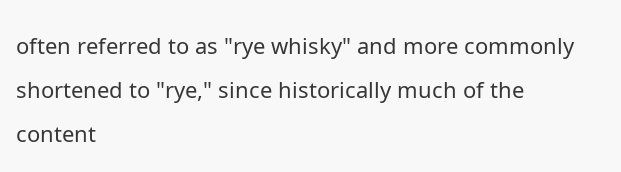often referred to as "rye whisky" and more commonly shortened to "rye," since historically much of the content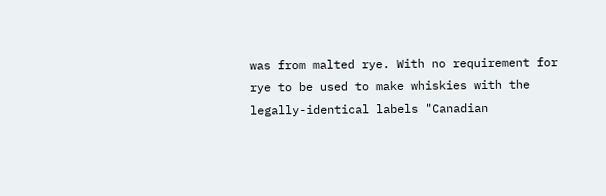was from malted rye. With no requirement for rye to be used to make whiskies with the legally-identical labels "Canadian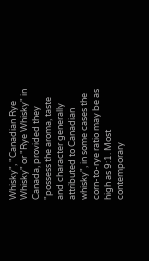Whisky", "Canadian Rye Whisky" or "Rye Whisky" in Canada, provided they "possess the aroma, taste and character generally attributed to Canadian whisky", in some cases the corn-to-rye ratio may be as high as 9:1. Most contemporary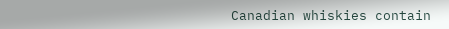Canadian whiskies contain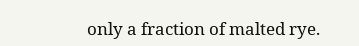only a fraction of malted rye.